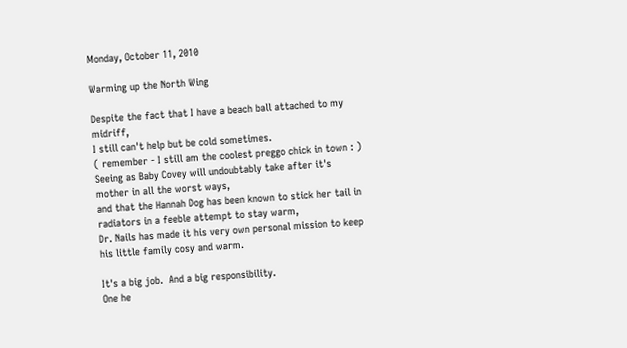Monday, October 11, 2010

Warming up the North Wing

Despite the fact that I have a beach ball attached to my midriff,
I still can't help but be cold sometimes.
( remember - I still am the coolest preggo chick in town : )
Seeing as Baby Covey will undoubtably take after it's mother in all the worst ways,
and that the Hannah Dog has been known to stick her tail in radiators in a feeble attempt to stay warm,
Dr. Nails has made it his very own personal mission to keep his little family cosy and warm.

It's a big job.  And a big responsibility.
One he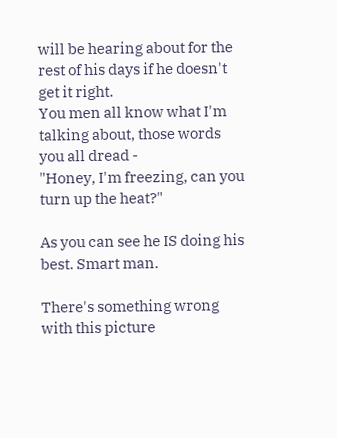will be hearing about for the rest of his days if he doesn't get it right.
You men all know what I'm talking about, those words you all dread -
"Honey, I'm freezing, can you turn up the heat?"

As you can see he IS doing his best. Smart man.

There's something wrong with this picture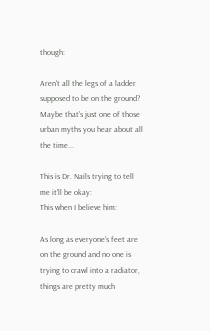though:

Aren't all the legs of a ladder supposed to be on the ground?
Maybe that's just one of those urban myths you hear about all the time...

This is Dr. Nails trying to tell me it'll be okay:
This when I believe him:

As long as everyone's feet are on the ground and no one is trying to crawl into a radiator,
things are pretty much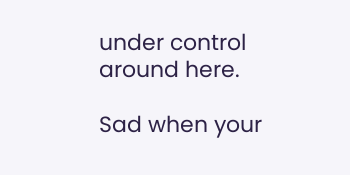under control around here.

Sad when your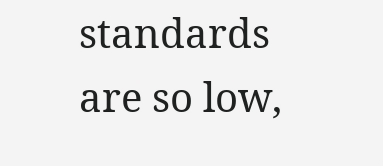standards are so low,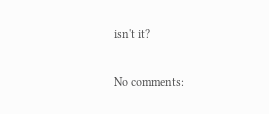isn't it?

No comments: